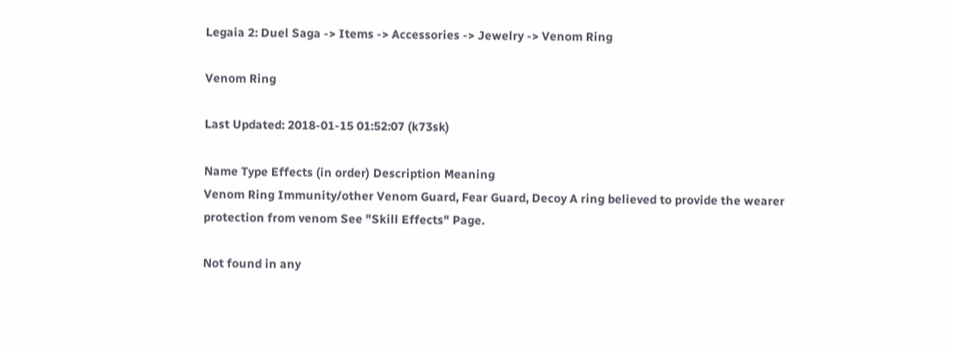Legaia 2: Duel Saga -> Items -> Accessories -> Jewelry -> Venom Ring

Venom Ring

Last Updated: 2018-01-15 01:52:07 (k73sk)

Name Type Effects (in order) Description Meaning
Venom Ring Immunity/other Venom Guard, Fear Guard, Decoy A ring believed to provide the wearer protection from venom See "Skill Effects" Page.

Not found in any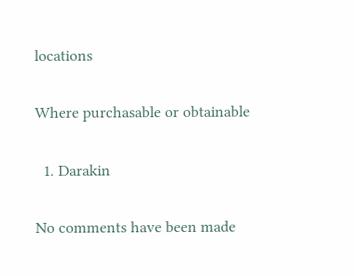locations

Where purchasable or obtainable

  1. Darakin

No comments have been made